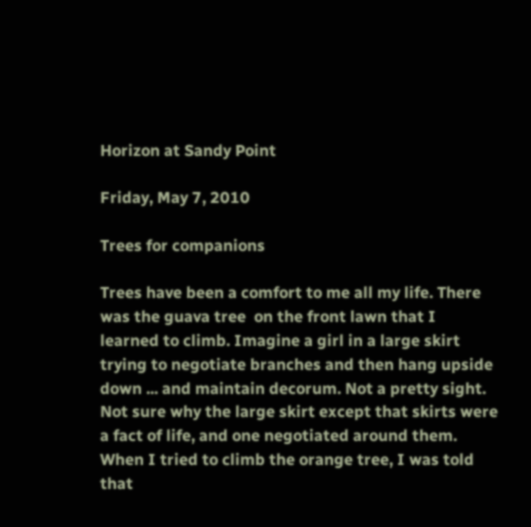Horizon at Sandy Point

Friday, May 7, 2010

Trees for companions

Trees have been a comfort to me all my life. There was the guava tree  on the front lawn that I learned to climb. Imagine a girl in a large skirt trying to negotiate branches and then hang upside down ... and maintain decorum. Not a pretty sight. Not sure why the large skirt except that skirts were a fact of life, and one negotiated around them. When I tried to climb the orange tree, I was told that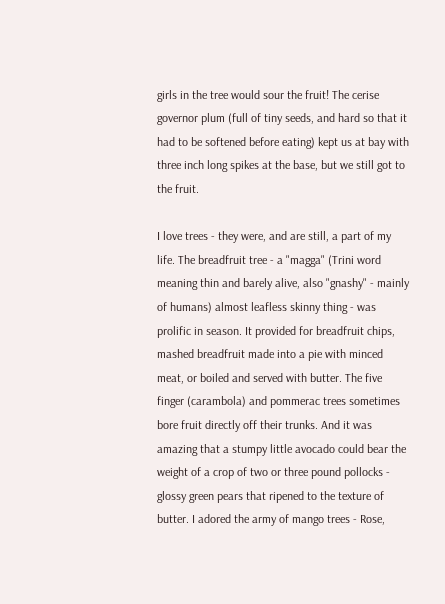girls in the tree would sour the fruit! The cerise governor plum (full of tiny seeds, and hard so that it had to be softened before eating) kept us at bay with three inch long spikes at the base, but we still got to the fruit.

I love trees - they were, and are still, a part of my life. The breadfruit tree - a "magga" (Trini word meaning thin and barely alive, also "gnashy" - mainly of humans) almost leafless skinny thing - was prolific in season. It provided for breadfruit chips, mashed breadfruit made into a pie with minced meat, or boiled and served with butter. The five finger (carambola) and pommerac trees sometimes bore fruit directly off their trunks. And it was amazing that a stumpy little avocado could bear the weight of a crop of two or three pound pollocks - glossy green pears that ripened to the texture of butter. I adored the army of mango trees - Rose,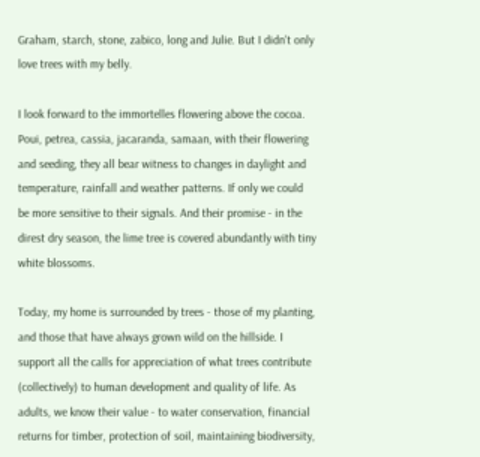Graham, starch, stone, zabico, long and Julie. But I didn't only love trees with my belly.

I look forward to the immortelles flowering above the cocoa. Poui, petrea, cassia, jacaranda, samaan, with their flowering and seeding, they all bear witness to changes in daylight and temperature, rainfall and weather patterns. If only we could be more sensitive to their signals. And their promise - in the direst dry season, the lime tree is covered abundantly with tiny white blossoms.

Today, my home is surrounded by trees - those of my planting, and those that have always grown wild on the hillside. I support all the calls for appreciation of what trees contribute (collectively) to human development and quality of life. As adults, we know their value - to water conservation, financial returns for timber, protection of soil, maintaining biodiversity,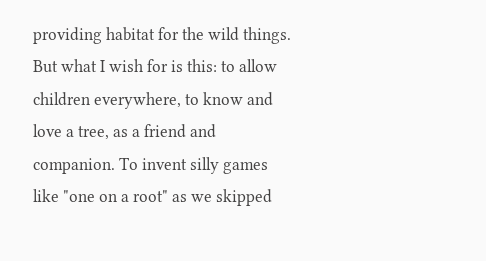providing habitat for the wild things. But what I wish for is this: to allow children everywhere, to know and love a tree, as a friend and companion. To invent silly games like "one on a root" as we skipped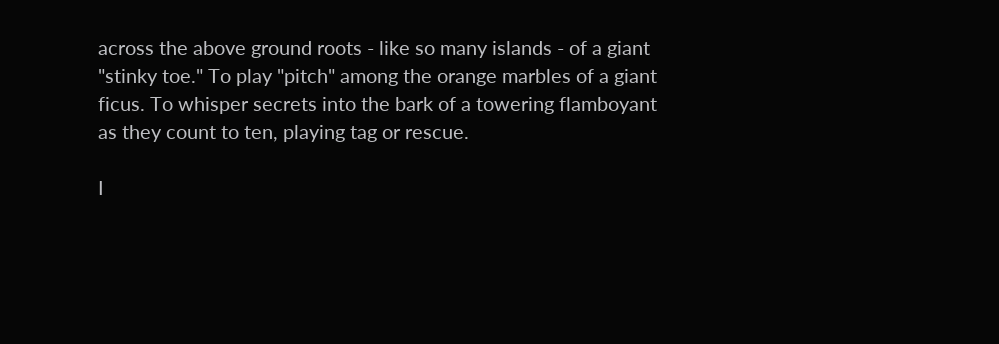across the above ground roots - like so many islands - of a giant "stinky toe." To play "pitch" among the orange marbles of a giant ficus. To whisper secrets into the bark of a towering flamboyant as they count to ten, playing tag or rescue.

I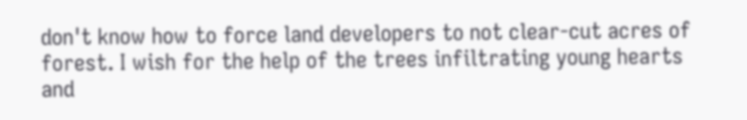don't know how to force land developers to not clear-cut acres of forest. I wish for the help of the trees infiltrating young hearts and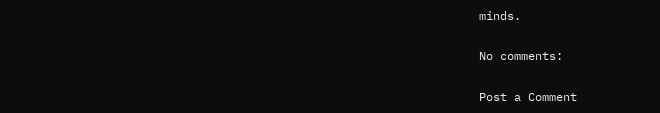minds.

No comments:

Post a Comment